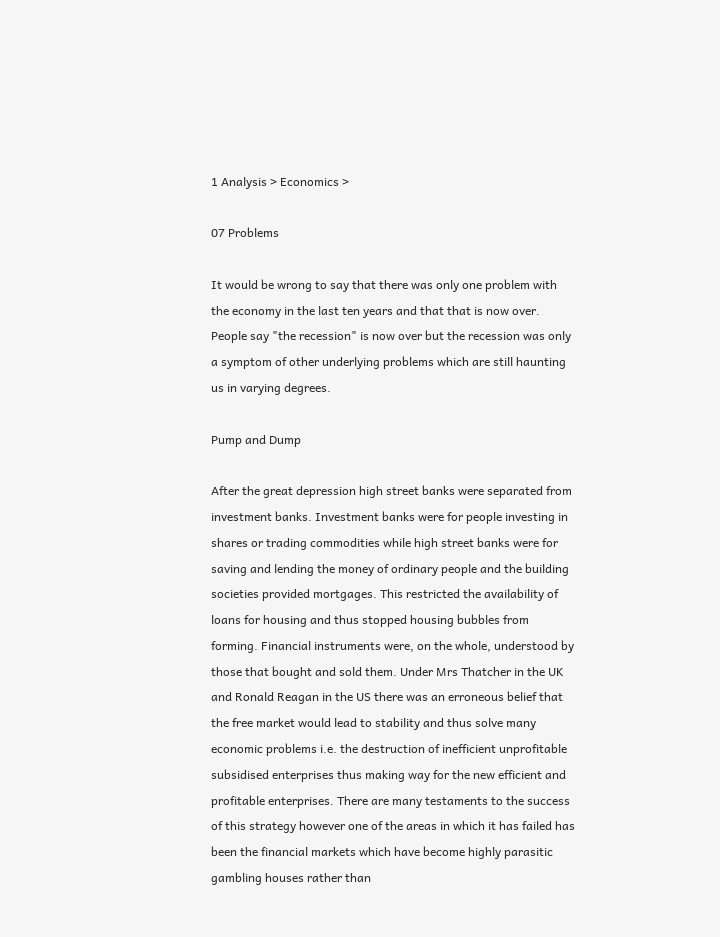1 Analysis > Economics >

07 Problems

It would be wrong to say that there was only one problem with the economy in the last ten years and that that is now over. People say "the recession" is now over but the recession was only a symptom of other underlying problems which are still haunting us in varying degrees.

Pump and Dump

After the great depression high street banks were separated from investment banks. Investment banks were for people investing in shares or trading commodities while high street banks were for saving and lending the money of ordinary people and the building societies provided mortgages. This restricted the availability of loans for housing and thus stopped housing bubbles from forming. Financial instruments were, on the whole, understood by those that bought and sold them. Under Mrs Thatcher in the UK and Ronald Reagan in the US there was an erroneous belief that the free market would lead to stability and thus solve many economic problems i.e. the destruction of inefficient unprofitable subsidised enterprises thus making way for the new efficient and profitable enterprises. There are many testaments to the success of this strategy however one of the areas in which it has failed has been the financial markets which have become highly parasitic gambling houses rather than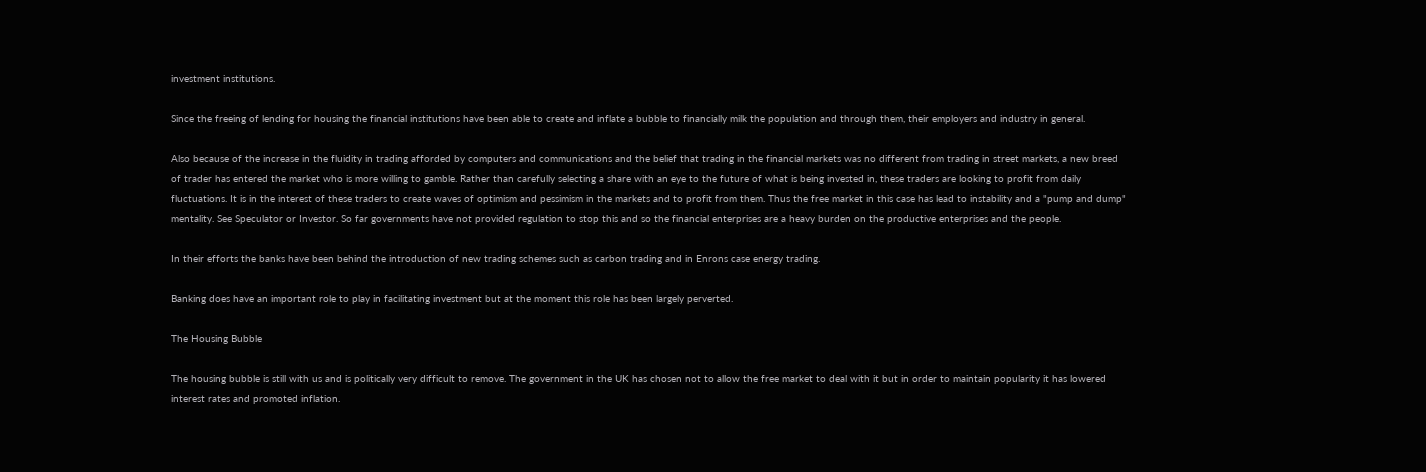investment institutions.

Since the freeing of lending for housing the financial institutions have been able to create and inflate a bubble to financially milk the population and through them, their employers and industry in general.

Also because of the increase in the fluidity in trading afforded by computers and communications and the belief that trading in the financial markets was no different from trading in street markets, a new breed of trader has entered the market who is more willing to gamble. Rather than carefully selecting a share with an eye to the future of what is being invested in, these traders are looking to profit from daily fluctuations. It is in the interest of these traders to create waves of optimism and pessimism in the markets and to profit from them. Thus the free market in this case has lead to instability and a "pump and dump" mentality. See Speculator or Investor. So far governments have not provided regulation to stop this and so the financial enterprises are a heavy burden on the productive enterprises and the people.

In their efforts the banks have been behind the introduction of new trading schemes such as carbon trading and in Enrons case energy trading.

Banking does have an important role to play in facilitating investment but at the moment this role has been largely perverted.

The Housing Bubble

The housing bubble is still with us and is politically very difficult to remove. The government in the UK has chosen not to allow the free market to deal with it but in order to maintain popularity it has lowered interest rates and promoted inflation.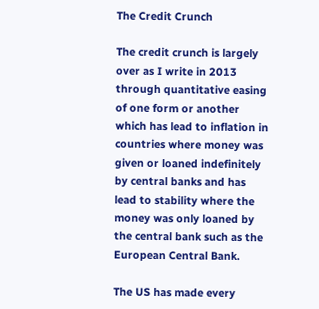The Credit Crunch

The credit crunch is largely over as I write in 2013 through quantitative easing of one form or another which has lead to inflation in countries where money was given or loaned indefinitely by central banks and has lead to stability where the money was only loaned by the central bank such as the European Central Bank.

The US has made every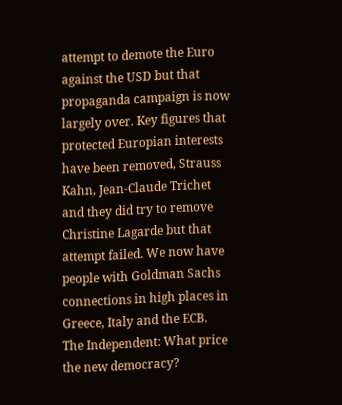attempt to demote the Euro against the USD but that propaganda campaign is now largely over. Key figures that protected Europian interests have been removed, Strauss Kahn, Jean-Claude Trichet and they did try to remove Christine Lagarde but that attempt failed. We now have people with Goldman Sachs connections in high places in Greece, Italy and the ECB.
The Independent: What price the new democracy?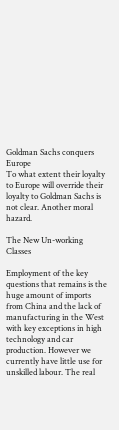Goldman Sachs conquers Europe
To what extent their loyalty to Europe will override their loyalty to Goldman Sachs is not clear. Another moral hazard.

The New Un-working Classes

Employment of the key questions that remains is the huge amount of imports from China and the lack of manufacturing in the West with key exceptions in high technology and car production. However we currently have little use for unskilled labour. The real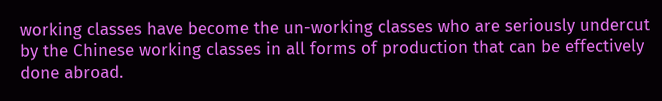working classes have become the un-working classes who are seriously undercut by the Chinese working classes in all forms of production that can be effectively done abroad.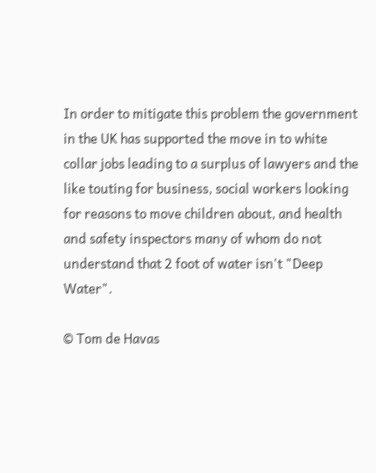In order to mitigate this problem the government in the UK has supported the move in to white collar jobs leading to a surplus of lawyers and the like touting for business, social workers looking for reasons to move children about, and health and safety inspectors many of whom do not understand that 2 foot of water isn't "Deep Water".

© Tom de Havas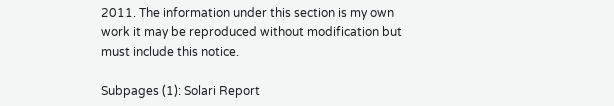2011. The information under this section is my own work it may be reproduced without modification but must include this notice.

Subpages (1): Solari Report